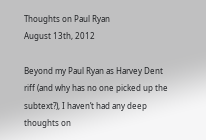Thoughts on Paul Ryan
August 13th, 2012

Beyond my Paul Ryan as Harvey Dent riff (and why has no one picked up the subtext?), I haven’t had any deep thoughts on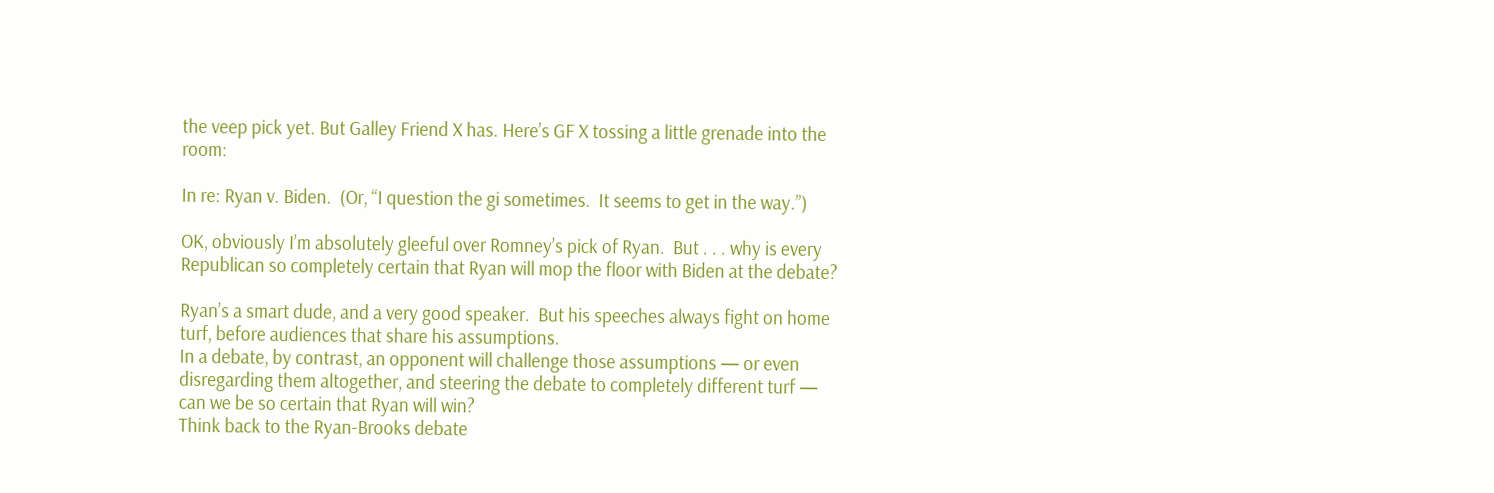the veep pick yet. But Galley Friend X has. Here’s GF X tossing a little grenade into the room:

In re: Ryan v. Biden.  (Or, “I question the gi sometimes.  It seems to get in the way.”)

OK, obviously I’m absolutely gleeful over Romney’s pick of Ryan.  But . . . why is every Republican so completely certain that Ryan will mop the floor with Biden at the debate?

Ryan’s a smart dude, and a very good speaker.  But his speeches always fight on home turf, before audiences that share his assumptions.
In a debate, by contrast, an opponent will challenge those assumptions — or even disregarding them altogether, and steering the debate to completely different turf — can we be so certain that Ryan will win?
Think back to the Ryan-Brooks debate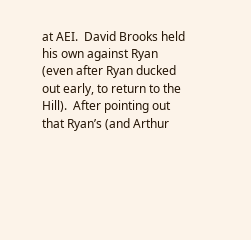at AEI.  David Brooks held his own against Ryan (even after Ryan ducked out early, to return to the Hill).  After pointing out that Ryan’s (and Arthur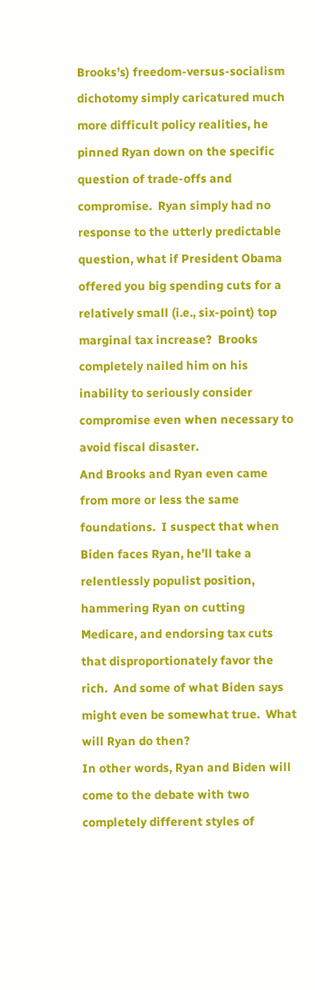Brooks’s) freedom-versus-socialism dichotomy simply caricatured much more difficult policy realities, he pinned Ryan down on the specific question of trade-offs and compromise.  Ryan simply had no response to the utterly predictable question, what if President Obama offered you big spending cuts for a relatively small (i.e., six-point) top marginal tax increase?  Brooks completely nailed him on his inability to seriously consider compromise even when necessary to avoid fiscal disaster.
And Brooks and Ryan even came from more or less the same foundations.  I suspect that when Biden faces Ryan, he’ll take a relentlessly populist position, hammering Ryan on cutting Medicare, and endorsing tax cuts that disproportionately favor the rich.  And some of what Biden says might even be somewhat true.  What will Ryan do then?
In other words, Ryan and Biden will come to the debate with two completely different styles of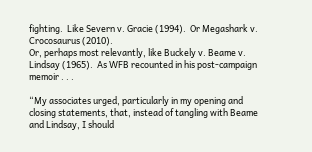fighting.  Like Severn v. Gracie (1994).  Or Megashark v. Crocosaurus (2010).
Or, perhaps most relevantly, like Buckely v. Beame v. Lindsay (1965).  As WFB recounted in his post-campaign memoir . . .

“My associates urged, particularly in my opening and closing statements, that, instead of tangling with Beame and Lindsay, I should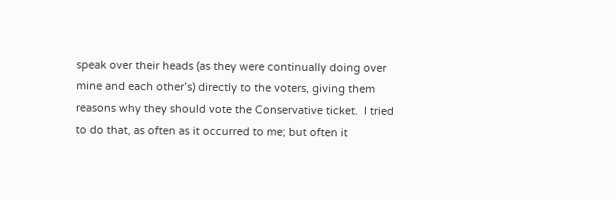speak over their heads (as they were continually doing over mine and each other’s) directly to the voters, giving them reasons why they should vote the Conservative ticket.  I tried to do that, as often as it occurred to me; but often it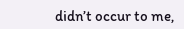didn’t occur to me,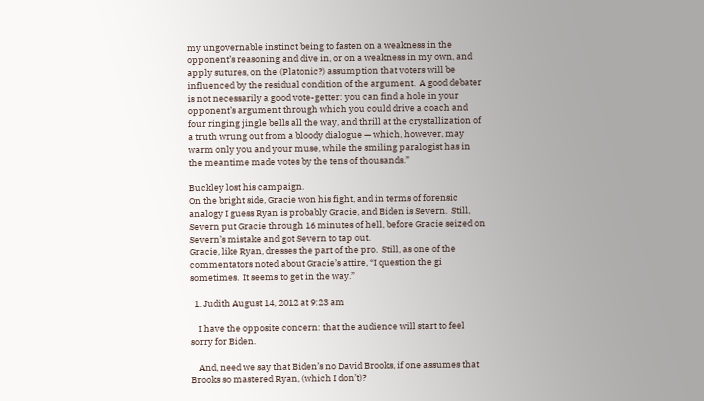my ungovernable instinct being to fasten on a weakness in the opponent’s reasoning and dive in, or on a weakness in my own, and apply sutures, on the (Platonic?) assumption that voters will be influenced by the residual condition of the argument.  A good debater is not necessarily a good vote-getter: you can find a hole in your opponent’s argument through which you could drive a coach and four ringing jingle bells all the way, and thrill at the crystallization of a truth wrung out from a bloody dialogue — which, however, may warm only you and your muse, while the smiling paralogist has in the meantime made votes by the tens of thousands.”

Buckley lost his campaign.
On the bright side, Gracie won his fight, and in terms of forensic analogy I guess Ryan is probably Gracie, and Biden is Severn.  Still, Severn put Gracie through 16 minutes of hell, before Gracie seized on Severn’s mistake and got Severn to tap out.
Gracie, like Ryan, dresses the part of the pro.  Still, as one of the commentators noted about Gracie’s attire, “I question the gi sometimes.  It seems to get in the way.”

  1. Judith August 14, 2012 at 9:23 am

    I have the opposite concern: that the audience will start to feel sorry for Biden.

    And, need we say that Biden’s no David Brooks, if one assumes that Brooks so mastered Ryan, (which I don’t)?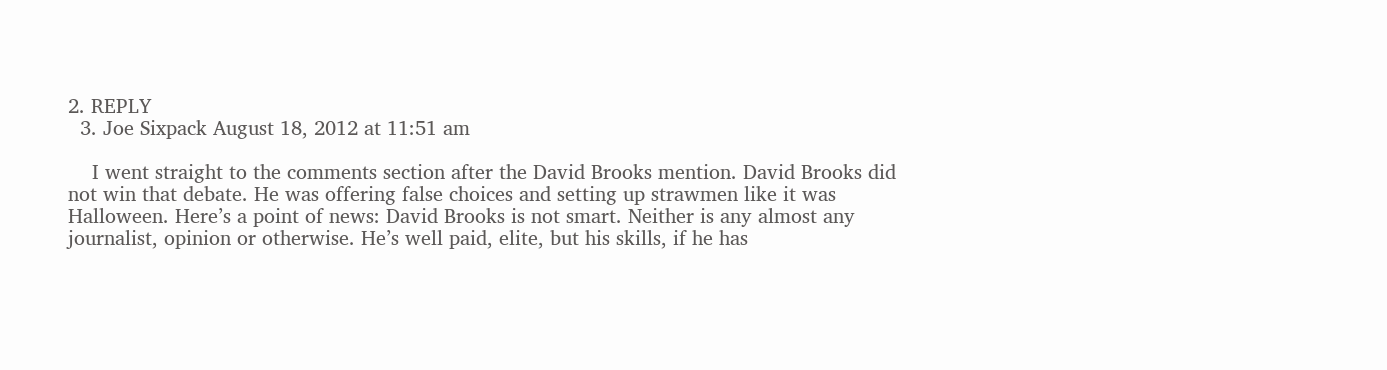2. REPLY
  3. Joe Sixpack August 18, 2012 at 11:51 am

    I went straight to the comments section after the David Brooks mention. David Brooks did not win that debate. He was offering false choices and setting up strawmen like it was Halloween. Here’s a point of news: David Brooks is not smart. Neither is any almost any journalist, opinion or otherwise. He’s well paid, elite, but his skills, if he has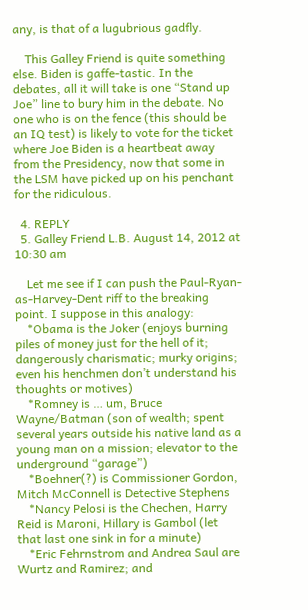any, is that of a lugubrious gadfly.

    This Galley Friend is quite something else. Biden is gaffe-tastic. In the debates, all it will take is one “Stand up Joe” line to bury him in the debate. No one who is on the fence (this should be an IQ test) is likely to vote for the ticket where Joe Biden is a heartbeat away from the Presidency, now that some in the LSM have picked up on his penchant for the ridiculous.

  4. REPLY
  5. Galley Friend L.B. August 14, 2012 at 10:30 am

    Let me see if I can push the Paul-Ryan-as-Harvey-Dent riff to the breaking point. I suppose in this analogy:
    *Obama is the Joker (enjoys burning piles of money just for the hell of it; dangerously charismatic; murky origins; even his henchmen don’t understand his thoughts or motives)
    *Romney is … um, Bruce Wayne/Batman (son of wealth; spent several years outside his native land as a young man on a mission; elevator to the underground “garage”)
    *Boehner(?) is Commissioner Gordon, Mitch McConnell is Detective Stephens
    *Nancy Pelosi is the Chechen, Harry Reid is Maroni, Hillary is Gambol (let that last one sink in for a minute)
    *Eric Fehrnstrom and Andrea Saul are Wurtz and Ramirez; and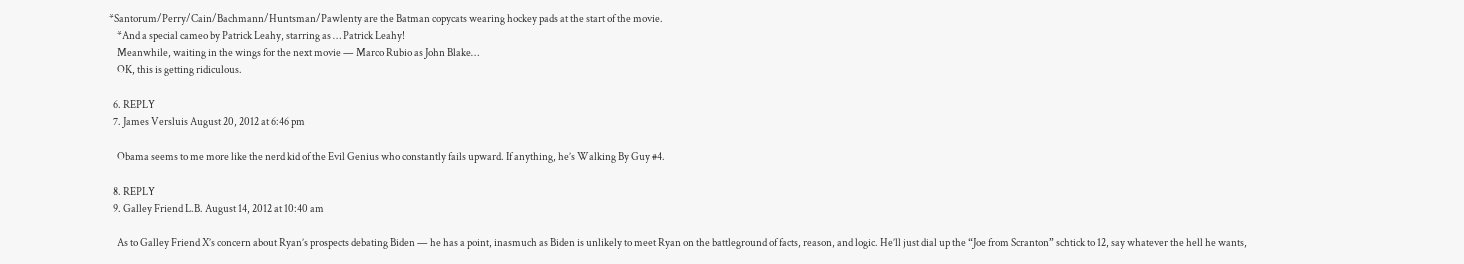*Santorum/Perry/Cain/Bachmann/Huntsman/Pawlenty are the Batman copycats wearing hockey pads at the start of the movie.
    *And a special cameo by Patrick Leahy, starring as … Patrick Leahy!
    Meanwhile, waiting in the wings for the next movie — Marco Rubio as John Blake…
    OK, this is getting ridiculous.

  6. REPLY
  7. James Versluis August 20, 2012 at 6:46 pm

    Obama seems to me more like the nerd kid of the Evil Genius who constantly fails upward. If anything, he’s Walking By Guy #4.

  8. REPLY
  9. Galley Friend L.B. August 14, 2012 at 10:40 am

    As to Galley Friend X’s concern about Ryan’s prospects debating Biden — he has a point, inasmuch as Biden is unlikely to meet Ryan on the battleground of facts, reason, and logic. He’ll just dial up the “Joe from Scranton” schtick to 12, say whatever the hell he wants,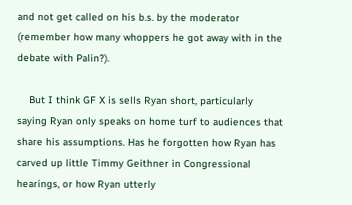and not get called on his b.s. by the moderator (remember how many whoppers he got away with in the debate with Palin?).

    But I think GF X is sells Ryan short, particularly saying Ryan only speaks on home turf to audiences that share his assumptions. Has he forgotten how Ryan has carved up little Timmy Geithner in Congressional hearings, or how Ryan utterly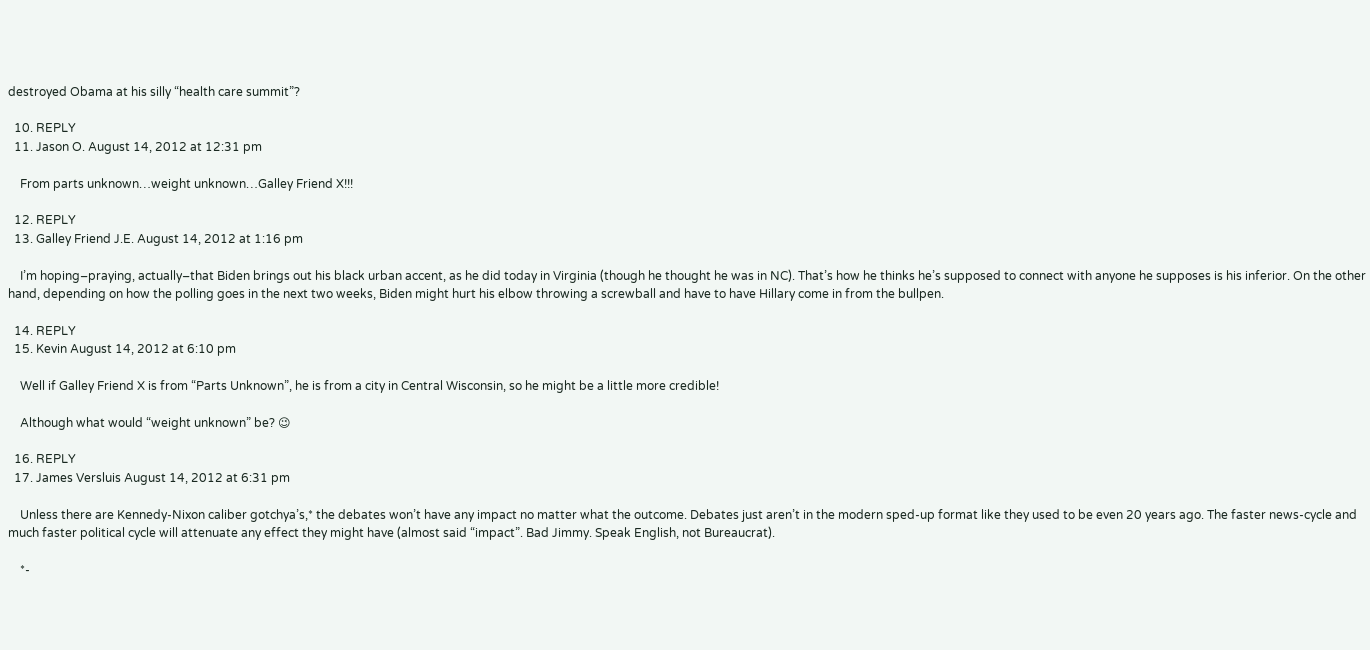destroyed Obama at his silly “health care summit”?

  10. REPLY
  11. Jason O. August 14, 2012 at 12:31 pm

    From parts unknown…weight unknown…Galley Friend X!!!

  12. REPLY
  13. Galley Friend J.E. August 14, 2012 at 1:16 pm

    I’m hoping–praying, actually–that Biden brings out his black urban accent, as he did today in Virginia (though he thought he was in NC). That’s how he thinks he’s supposed to connect with anyone he supposes is his inferior. On the other hand, depending on how the polling goes in the next two weeks, Biden might hurt his elbow throwing a screwball and have to have Hillary come in from the bullpen.

  14. REPLY
  15. Kevin August 14, 2012 at 6:10 pm

    Well if Galley Friend X is from “Parts Unknown”, he is from a city in Central Wisconsin, so he might be a little more credible!

    Although what would “weight unknown” be? 😉

  16. REPLY
  17. James Versluis August 14, 2012 at 6:31 pm

    Unless there are Kennedy-Nixon caliber gotchya’s,* the debates won’t have any impact no matter what the outcome. Debates just aren’t in the modern sped-up format like they used to be even 20 years ago. The faster news-cycle and much faster political cycle will attenuate any effect they might have (almost said “impact”. Bad Jimmy. Speak English, not Bureaucrat).

    *-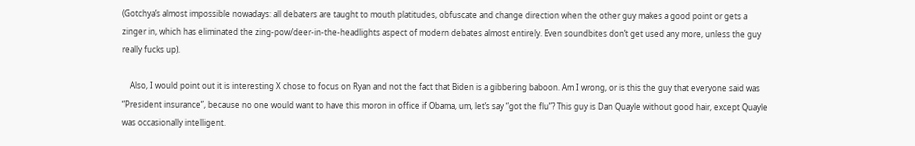(Gotchya’s almost impossible nowadays: all debaters are taught to mouth platitudes, obfuscate and change direction when the other guy makes a good point or gets a zinger in, which has eliminated the zing-pow/deer-in-the-headlights aspect of modern debates almost entirely. Even soundbites don’t get used any more, unless the guy really fucks up).

    Also, I would point out it is interesting X chose to focus on Ryan and not the fact that Biden is a gibbering baboon. Am I wrong, or is this the guy that everyone said was “President insurance”, because no one would want to have this moron in office if Obama, um, let’s say “got the flu”? This guy is Dan Quayle without good hair, except Quayle was occasionally intelligent.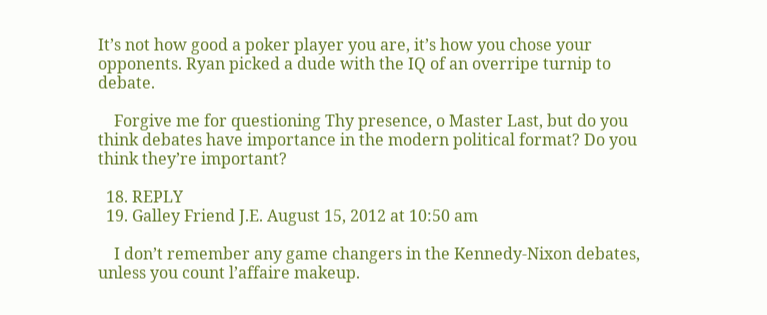It’s not how good a poker player you are, it’s how you chose your opponents. Ryan picked a dude with the IQ of an overripe turnip to debate.

    Forgive me for questioning Thy presence, o Master Last, but do you think debates have importance in the modern political format? Do you think they’re important?

  18. REPLY
  19. Galley Friend J.E. August 15, 2012 at 10:50 am

    I don’t remember any game changers in the Kennedy-Nixon debates, unless you count l’affaire makeup.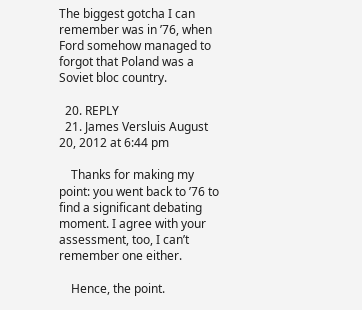The biggest gotcha I can remember was in ’76, when Ford somehow managed to forgot that Poland was a Soviet bloc country.

  20. REPLY
  21. James Versluis August 20, 2012 at 6:44 pm

    Thanks for making my point: you went back to ’76 to find a significant debating moment. I agree with your assessment, too, I can’t remember one either.

    Hence, the point.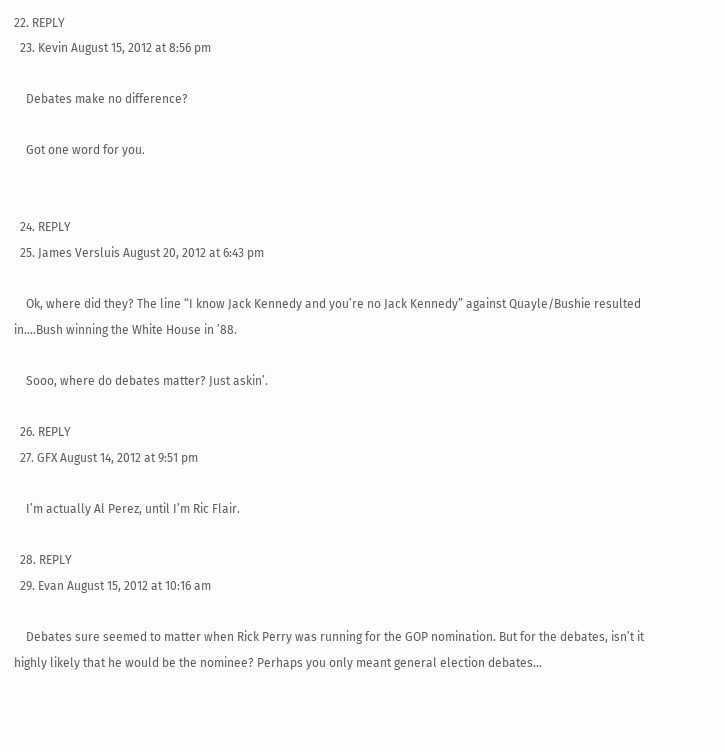22. REPLY
  23. Kevin August 15, 2012 at 8:56 pm

    Debates make no difference?

    Got one word for you.


  24. REPLY
  25. James Versluis August 20, 2012 at 6:43 pm

    Ok, where did they? The line “I know Jack Kennedy and you’re no Jack Kennedy” against Quayle/Bushie resulted in….Bush winning the White House in ’88.

    Sooo, where do debates matter? Just askin’.

  26. REPLY
  27. GFX August 14, 2012 at 9:51 pm

    I’m actually Al Perez, until I’m Ric Flair.

  28. REPLY
  29. Evan August 15, 2012 at 10:16 am

    Debates sure seemed to matter when Rick Perry was running for the GOP nomination. But for the debates, isn’t it highly likely that he would be the nominee? Perhaps you only meant general election debates…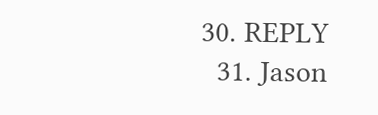30. REPLY
  31. Jason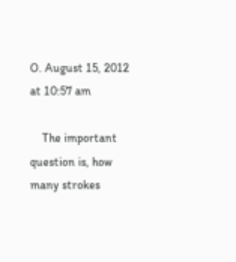O. August 15, 2012 at 10:57 am

    The important question is, how many strokes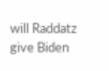will Raddatz give Biden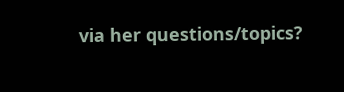via her questions/topics?